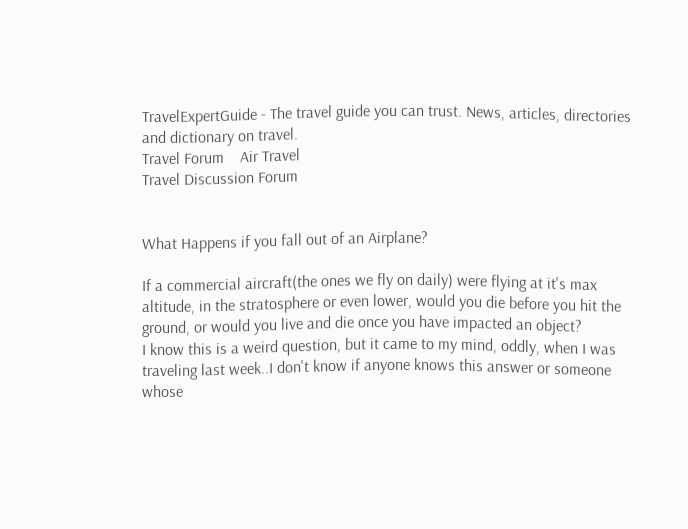TravelExpertGuide - The travel guide you can trust. News, articles, directories and dictionary on travel.
Travel Forum    Air Travel
Travel Discussion Forum


What Happens if you fall out of an Airplane?

If a commercial aircraft(the ones we fly on daily) were flying at it's max altitude, in the stratosphere or even lower, would you die before you hit the ground, or would you live and die once you have impacted an object?
I know this is a weird question, but it came to my mind, oddly, when I was traveling last week..I don't know if anyone knows this answer or someone whose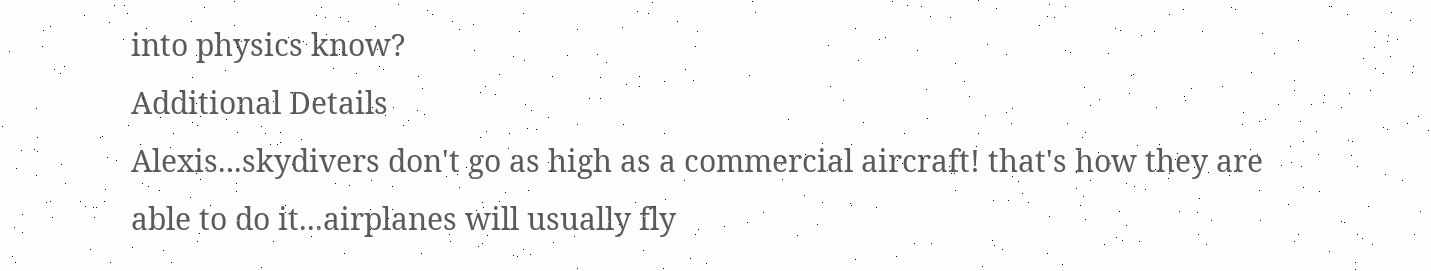into physics know?
Additional Details
Alexis...skydivers don't go as high as a commercial aircraft! that's how they are able to do it...airplanes will usually fly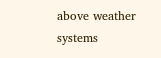above weather systems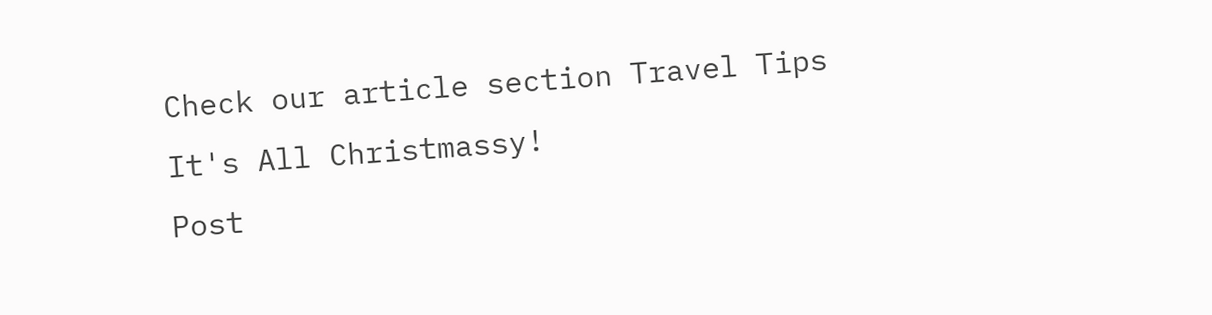Check our article section Travel Tips
It's All Christmassy!
Post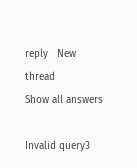reply   New thread
Show all answers

Invalid query3